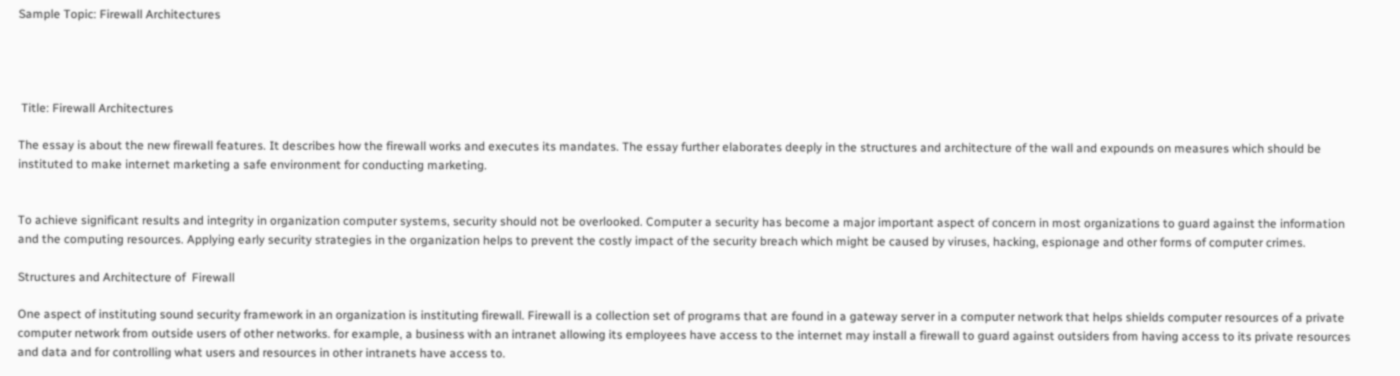Sample Topic: Firewall Architectures




 Title: Firewall Architectures

The essay is about the new firewall features. It describes how the firewall works and executes its mandates. The essay further elaborates deeply in the structures and architecture of the wall and expounds on measures which should be instituted to make internet marketing a safe environment for conducting marketing.


To achieve significant results and integrity in organization computer systems, security should not be overlooked. Computer a security has become a major important aspect of concern in most organizations to guard against the information and the computing resources. Applying early security strategies in the organization helps to prevent the costly impact of the security breach which might be caused by viruses, hacking, espionage and other forms of computer crimes.

Structures and Architecture of  Firewall

One aspect of instituting sound security framework in an organization is instituting firewall. Firewall is a collection set of programs that are found in a gateway server in a computer network that helps shields computer resources of a private computer network from outside users of other networks. for example, a business with an intranet allowing its employees have access to the internet may install a firewall to guard against outsiders from having access to its private resources and data and for controlling what users and resources in other intranets have access to.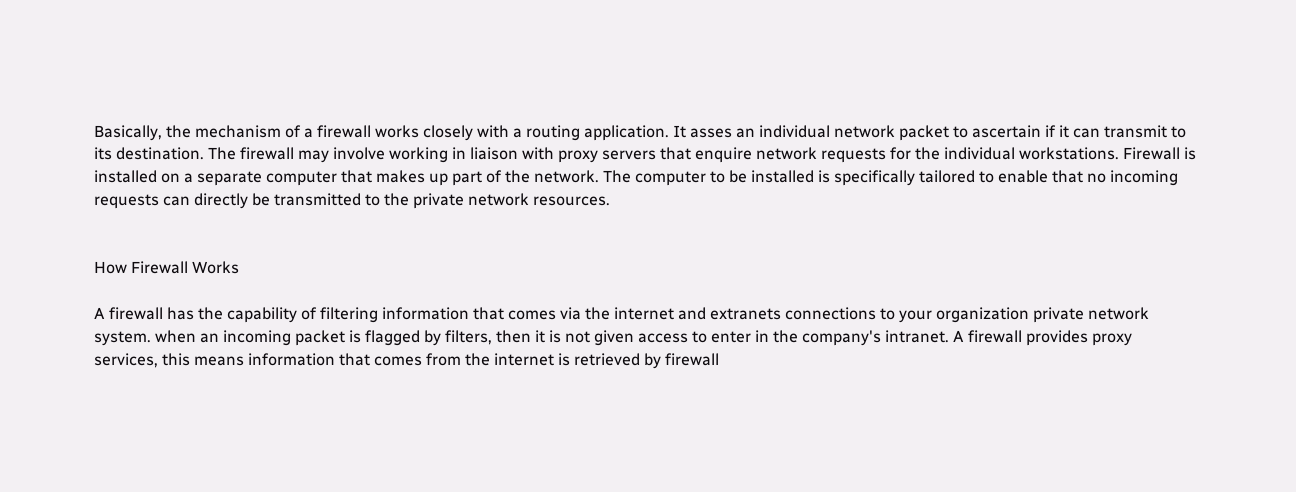Basically, the mechanism of a firewall works closely with a routing application. It asses an individual network packet to ascertain if it can transmit to its destination. The firewall may involve working in liaison with proxy servers that enquire network requests for the individual workstations. Firewall is installed on a separate computer that makes up part of the network. The computer to be installed is specifically tailored to enable that no incoming requests can directly be transmitted to the private network resources.


How Firewall Works

A firewall has the capability of filtering information that comes via the internet and extranets connections to your organization private network system. when an incoming packet is flagged by filters, then it is not given access to enter in the company's intranet. A firewall provides proxy services, this means information that comes from the internet is retrieved by firewall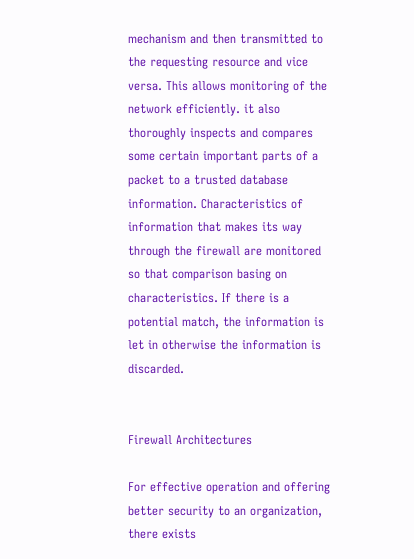mechanism and then transmitted to the requesting resource and vice versa. This allows monitoring of the network efficiently. it also thoroughly inspects and compares some certain important parts of a packet to a trusted database information. Characteristics of information that makes its way through the firewall are monitored so that comparison basing on characteristics. If there is a potential match, the information is let in otherwise the information is discarded.


Firewall Architectures

For effective operation and offering better security to an organization, there exists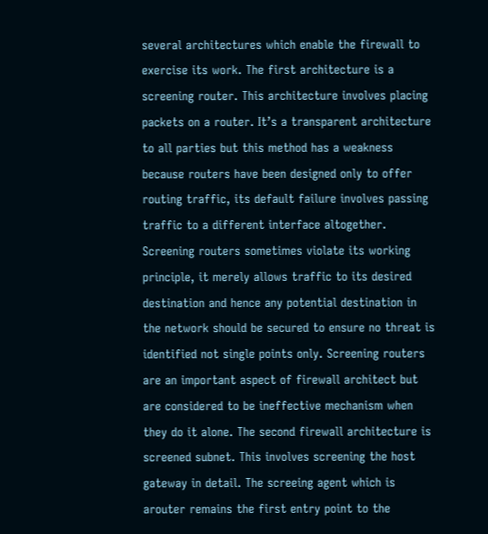several architectures which enable the firewall to exercise its work. The first architecture is a screening router. This architecture involves placing packets on a router. It’s a transparent architecture to all parties but this method has a weakness because routers have been designed only to offer routing traffic, its default failure involves passing traffic to a different interface altogether. Screening routers sometimes violate its working principle, it merely allows traffic to its desired destination and hence any potential destination in the network should be secured to ensure no threat is identified not single points only. Screening routers are an important aspect of firewall architect but are considered to be ineffective mechanism when they do it alone. The second firewall architecture is screened subnet. This involves screening the host gateway in detail. The screeing agent which is arouter remains the first entry point to the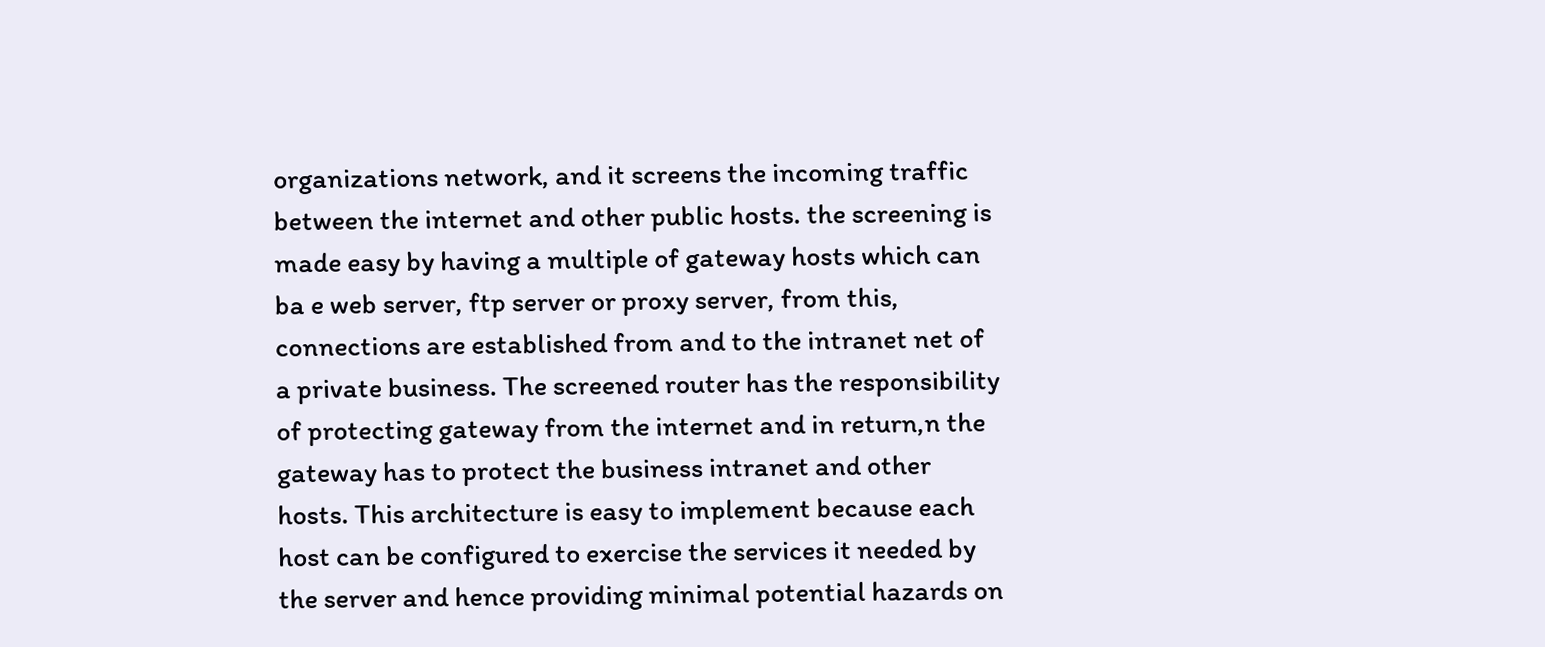organizations network, and it screens the incoming traffic between the internet and other public hosts. the screening is made easy by having a multiple of gateway hosts which can ba e web server, ftp server or proxy server, from this, connections are established from and to the intranet net of a private business. The screened router has the responsibility of protecting gateway from the internet and in return,n the gateway has to protect the business intranet and other hosts. This architecture is easy to implement because each host can be configured to exercise the services it needed by the server and hence providing minimal potential hazards on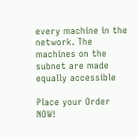every machine in the network. The machines on the subnet are made equally accessible

Place your Order NOW!